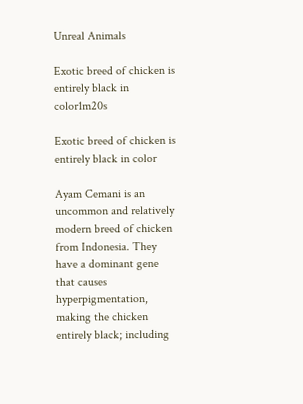Unreal Animals

Exotic breed of chicken is entirely black in color1m20s

Exotic breed of chicken is entirely black in color

Ayam Cemani is an uncommon and relatively modern breed of chicken from Indonesia. They have a dominant gene that causes hyperpigmentation, making the chicken entirely black; including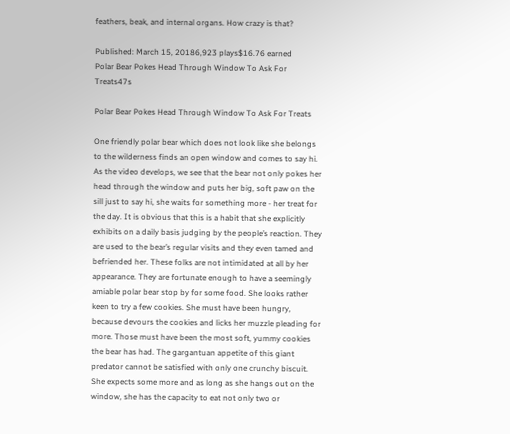feathers, beak, and internal organs. How crazy is that?

Published: March 15, 20186,923 plays$16.76 earned
Polar Bear Pokes Head Through Window To Ask For Treats47s

Polar Bear Pokes Head Through Window To Ask For Treats

One friendly polar bear which does not look like she belongs to the wilderness finds an open window and comes to say hi. As the video develops, we see that the bear not only pokes her head through the window and puts her big, soft paw on the sill just to say hi, she waits for something more - her treat for the day. It is obvious that this is a habit that she explicitly exhibits on a daily basis judging by the people’s reaction. They are used to the bear’s regular visits and they even tamed and befriended her. These folks are not intimidated at all by her appearance. They are fortunate enough to have a seemingly amiable polar bear stop by for some food. She looks rather keen to try a few cookies. She must have been hungry, because devours the cookies and licks her muzzle pleading for more. Those must have been the most soft, yummy cookies the bear has had. The gargantuan appetite of this giant predator cannot be satisfied with only one crunchy biscuit. She expects some more and as long as she hangs out on the window, she has the capacity to eat not only two or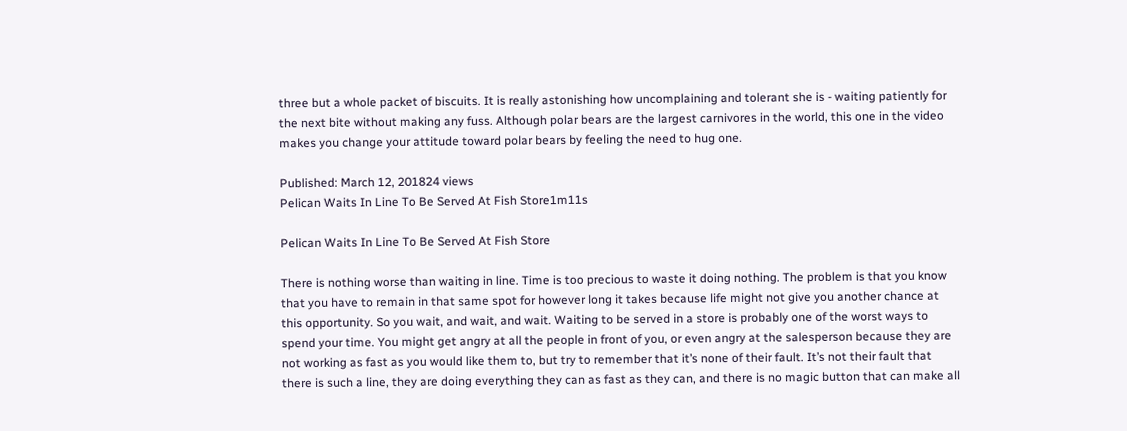three but a whole packet of biscuits. It is really astonishing how uncomplaining and tolerant she is - waiting patiently for the next bite without making any fuss. Although polar bears are the largest carnivores in the world, this one in the video makes you change your attitude toward polar bears by feeling the need to hug one.

Published: March 12, 201824 views
Pelican Waits In Line To Be Served At Fish Store1m11s

Pelican Waits In Line To Be Served At Fish Store

There is nothing worse than waiting in line. Time is too precious to waste it doing nothing. The problem is that you know that you have to remain in that same spot for however long it takes because life might not give you another chance at this opportunity. So you wait, and wait, and wait. Waiting to be served in a store is probably one of the worst ways to spend your time. You might get angry at all the people in front of you, or even angry at the salesperson because they are not working as fast as you would like them to, but try to remember that it’s none of their fault. It’s not their fault that there is such a line, they are doing everything they can as fast as they can, and there is no magic button that can make all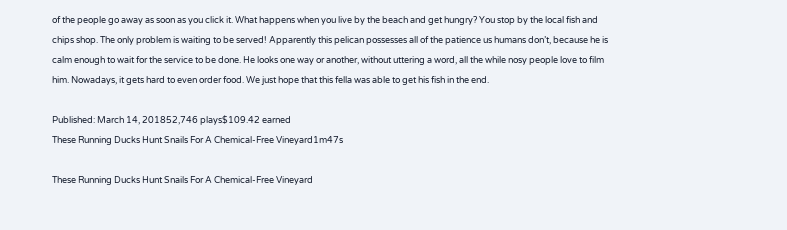of the people go away as soon as you click it. What happens when you live by the beach and get hungry? You stop by the local fish and chips shop. The only problem is waiting to be served! Apparently this pelican possesses all of the patience us humans don’t, because he is calm enough to wait for the service to be done. He looks one way or another, without uttering a word, all the while nosy people love to film him. Nowadays, it gets hard to even order food. We just hope that this fella was able to get his fish in the end.

Published: March 14, 201852,746 plays$109.42 earned
These Running Ducks Hunt Snails For A Chemical-Free Vineyard1m47s

These Running Ducks Hunt Snails For A Chemical-Free Vineyard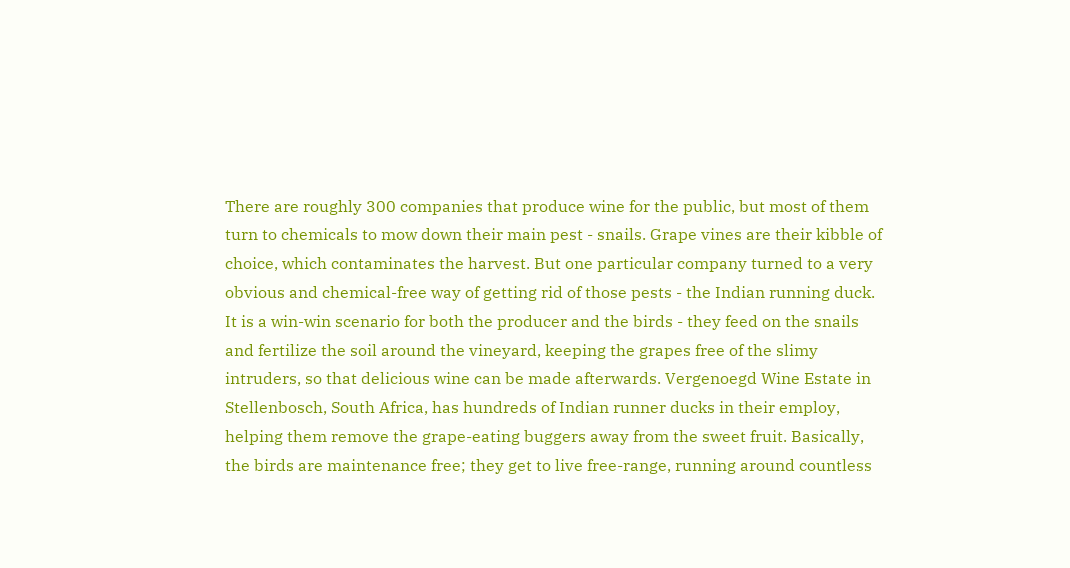There are roughly 300 companies that produce wine for the public, but most of them turn to chemicals to mow down their main pest - snails. Grape vines are their kibble of choice, which contaminates the harvest. But one particular company turned to a very obvious and chemical-free way of getting rid of those pests - the Indian running duck. It is a win-win scenario for both the producer and the birds - they feed on the snails and fertilize the soil around the vineyard, keeping the grapes free of the slimy intruders, so that delicious wine can be made afterwards. Vergenoegd Wine Estate in Stellenbosch, South Africa, has hundreds of Indian runner ducks in their employ, helping them remove the grape-eating buggers away from the sweet fruit. Basically, the birds are maintenance free; they get to live free-range, running around countless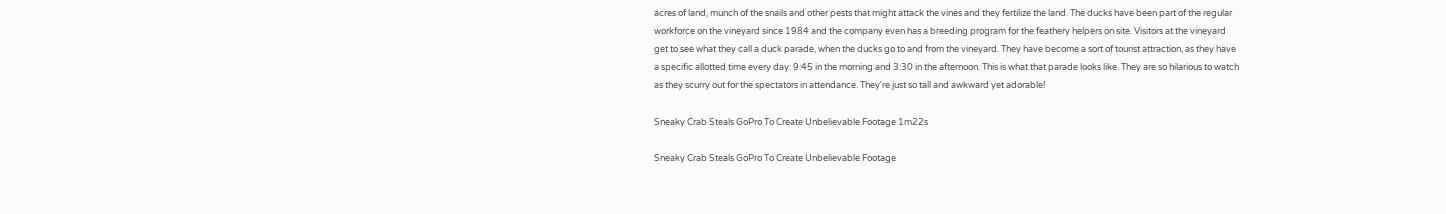acres of land, munch of the snails and other pests that might attack the vines and they fertilize the land. The ducks have been part of the regular workforce on the vineyard since 1984 and the company even has a breeding program for the feathery helpers on site. Visitors at the vineyard get to see what they call a duck parade, when the ducks go to and from the vineyard. They have become a sort of tourist attraction, as they have a specific allotted time every day: 9:45 in the morning and 3:30 in the afternoon. This is what that parade looks like. They are so hilarious to watch as they scurry out for the spectators in attendance. They're just so tall and awkward yet adorable!

Sneaky Crab Steals GoPro To Create Unbelievable Footage 1m22s

Sneaky Crab Steals GoPro To Create Unbelievable Footage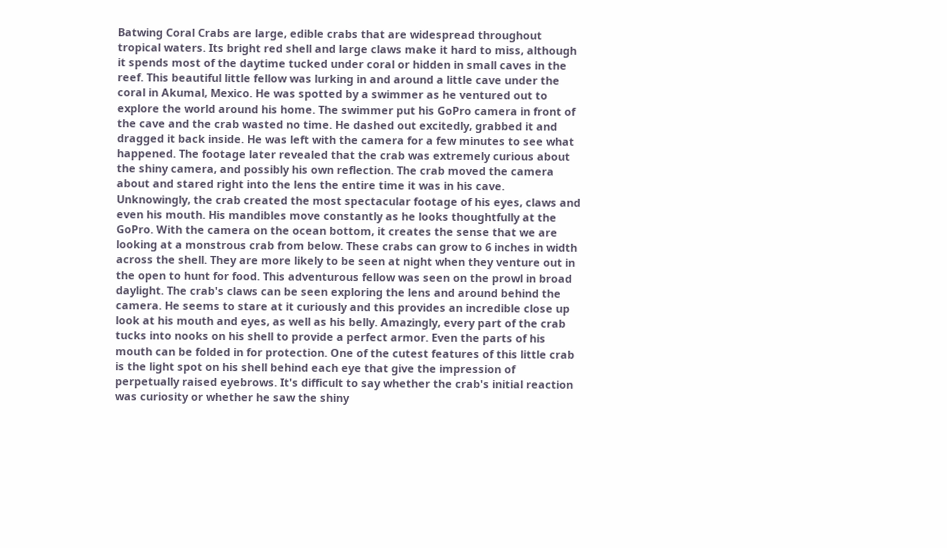Batwing Coral Crabs are large, edible crabs that are widespread throughout tropical waters. Its bright red shell and large claws make it hard to miss, although it spends most of the daytime tucked under coral or hidden in small caves in the reef. This beautiful little fellow was lurking in and around a little cave under the coral in Akumal, Mexico. He was spotted by a swimmer as he ventured out to explore the world around his home. The swimmer put his GoPro camera in front of the cave and the crab wasted no time. He dashed out excitedly, grabbed it and dragged it back inside. He was left with the camera for a few minutes to see what happened. The footage later revealed that the crab was extremely curious about the shiny camera, and possibly his own reflection. The crab moved the camera about and stared right into the lens the entire time it was in his cave. Unknowingly, the crab created the most spectacular footage of his eyes, claws and even his mouth. His mandibles move constantly as he looks thoughtfully at the GoPro. With the camera on the ocean bottom, it creates the sense that we are looking at a monstrous crab from below. These crabs can grow to 6 inches in width across the shell. They are more likely to be seen at night when they venture out in the open to hunt for food. This adventurous fellow was seen on the prowl in broad daylight. The crab's claws can be seen exploring the lens and around behind the camera. He seems to stare at it curiously and this provides an incredible close up look at his mouth and eyes, as well as his belly. Amazingly, every part of the crab tucks into nooks on his shell to provide a perfect armor. Even the parts of his mouth can be folded in for protection. One of the cutest features of this little crab is the light spot on his shell behind each eye that give the impression of perpetually raised eyebrows. It's difficult to say whether the crab's initial reaction was curiosity or whether he saw the shiny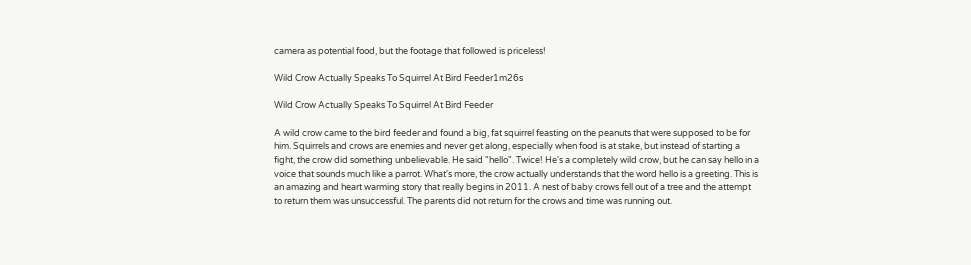camera as potential food, but the footage that followed is priceless!

Wild Crow Actually Speaks To Squirrel At Bird Feeder1m26s

Wild Crow Actually Speaks To Squirrel At Bird Feeder

A wild crow came to the bird feeder and found a big, fat squirrel feasting on the peanuts that were supposed to be for him. Squirrels and crows are enemies and never get along, especially when food is at stake, but instead of starting a fight, the crow did something unbelievable. He said "hello". Twice! He's a completely wild crow, but he can say hello in a voice that sounds much like a parrot. What's more, the crow actually understands that the word hello is a greeting. This is an amazing and heart warming story that really begins in 2011. A nest of baby crows fell out of a tree and the attempt to return them was unsuccessful. The parents did not return for the crows and time was running out.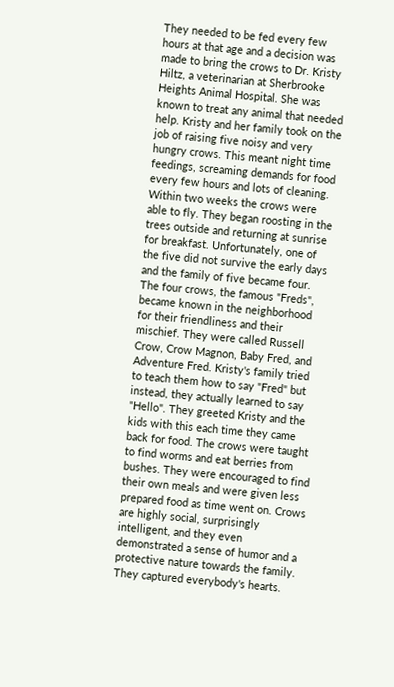They needed to be fed every few hours at that age and a decision was made to bring the crows to Dr. Kristy Hiltz, a veterinarian at Sherbrooke Heights Animal Hospital. She was known to treat any animal that needed help. Kristy and her family took on the job of raising five noisy and very hungry crows. This meant night time feedings, screaming demands for food every few hours and lots of cleaning. Within two weeks the crows were able to fly. They began roosting in the trees outside and returning at sunrise for breakfast. Unfortunately, one of the five did not survive the early days and the family of five became four. The four crows, the famous "Freds", became known in the neighborhood for their friendliness and their mischief. They were called Russell Crow, Crow Magnon, Baby Fred, and Adventure Fred. Kristy's family tried to teach them how to say "Fred" but instead, they actually learned to say "Hello". They greeted Kristy and the kids with this each time they came back for food. The crows were taught to find worms and eat berries from bushes. They were encouraged to find their own meals and were given less prepared food as time went on. Crows are highly social, surprisingly intelligent, and they even demonstrated a sense of humor and a protective nature towards the family. They captured everybody's hearts.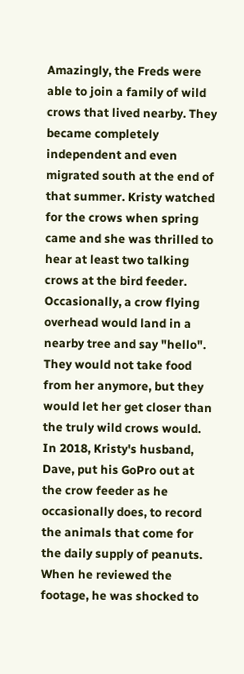Amazingly, the Freds were able to join a family of wild crows that lived nearby. They became completely independent and even migrated south at the end of that summer. Kristy watched for the crows when spring came and she was thrilled to hear at least two talking crows at the bird feeder. Occasionally, a crow flying overhead would land in a nearby tree and say "hello". They would not take food from her anymore, but they would let her get closer than the truly wild crows would. In 2018, Kristy's husband, Dave, put his GoPro out at the crow feeder as he occasionally does, to record the animals that come for the daily supply of peanuts. When he reviewed the footage, he was shocked to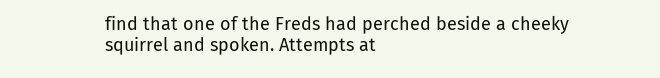find that one of the Freds had perched beside a cheeky squirrel and spoken. Attempts at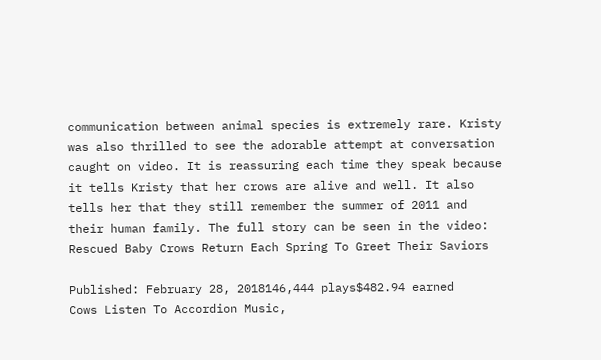communication between animal species is extremely rare. Kristy was also thrilled to see the adorable attempt at conversation caught on video. It is reassuring each time they speak because it tells Kristy that her crows are alive and well. It also tells her that they still remember the summer of 2011 and their human family. The full story can be seen in the video: Rescued Baby Crows Return Each Spring To Greet Their Saviors

Published: February 28, 2018146,444 plays$482.94 earned
Cows Listen To Accordion Music,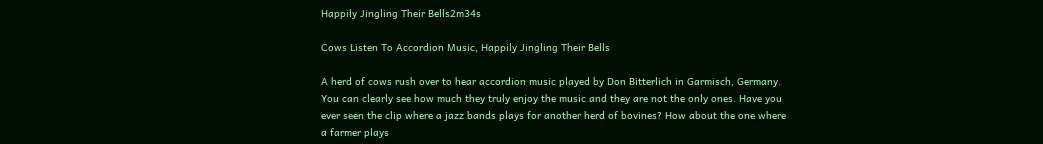Happily Jingling Their Bells2m34s

Cows Listen To Accordion Music, Happily Jingling Their Bells

A herd of cows rush over to hear accordion music played by Don Bitterlich in Garmisch, Germany. You can clearly see how much they truly enjoy the music and they are not the only ones. Have you ever seen the clip where a jazz bands plays for another herd of bovines? How about the one where a farmer plays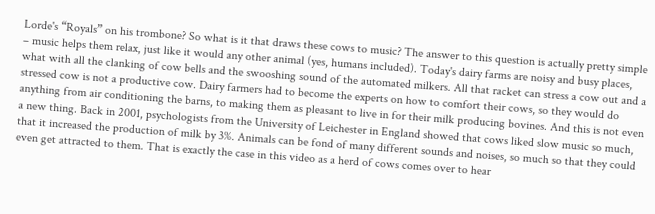Lorde's “Royals” on his trombone? So what is it that draws these cows to music? The answer to this question is actually pretty simple – music helps them relax, just like it would any other animal (yes, humans included). Today's dairy farms are noisy and busy places, what with all the clanking of cow bells and the swooshing sound of the automated milkers. All that racket can stress a cow out and a stressed cow is not a productive cow. Dairy farmers had to become the experts on how to comfort their cows, so they would do anything from air conditioning the barns, to making them as pleasant to live in for their milk producing bovines. And this is not even a new thing. Back in 2001, psychologists from the University of Leichester in England showed that cows liked slow music so much, that it increased the production of milk by 3%. Animals can be fond of many different sounds and noises, so much so that they could even get attracted to them. That is exactly the case in this video as a herd of cows comes over to hear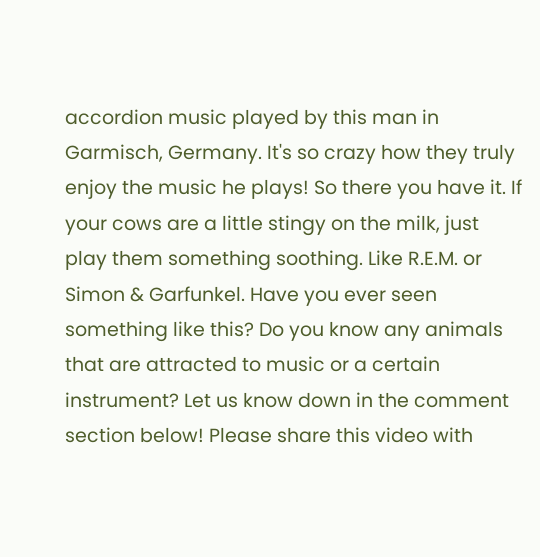accordion music played by this man in Garmisch, Germany. It's so crazy how they truly enjoy the music he plays! So there you have it. If your cows are a little stingy on the milk, just play them something soothing. Like R.E.M. or Simon & Garfunkel. Have you ever seen something like this? Do you know any animals that are attracted to music or a certain instrument? Let us know down in the comment section below! Please share this video with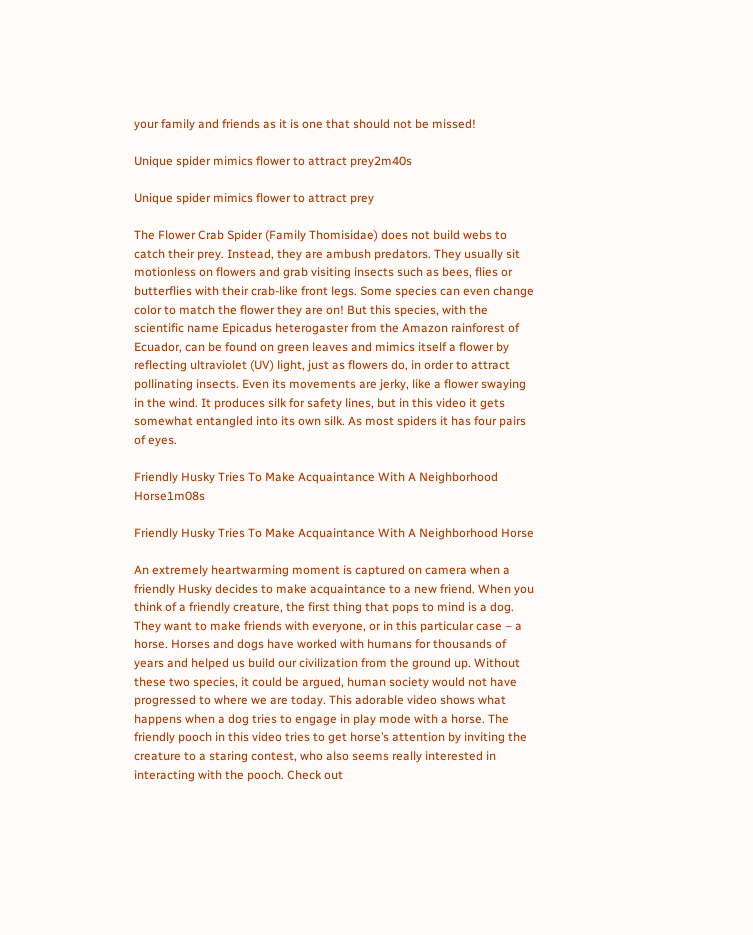your family and friends as it is one that should not be missed!

Unique spider mimics flower to attract prey2m40s

Unique spider mimics flower to attract prey

The Flower Crab Spider (Family Thomisidae) does not build webs to catch their prey. Instead, they are ambush predators. They usually sit motionless on flowers and grab visiting insects such as bees, flies or butterflies with their crab-like front legs. Some species can even change color to match the flower they are on! But this species, with the scientific name Epicadus heterogaster from the Amazon rainforest of Ecuador, can be found on green leaves and mimics itself a flower by reflecting ultraviolet (UV) light, just as flowers do, in order to attract pollinating insects. Even its movements are jerky, like a flower swaying in the wind. It produces silk for safety lines, but in this video it gets somewhat entangled into its own silk. As most spiders it has four pairs of eyes.

Friendly Husky Tries To Make Acquaintance With A Neighborhood Horse1m08s

Friendly Husky Tries To Make Acquaintance With A Neighborhood Horse

An extremely heartwarming moment is captured on camera when a friendly Husky decides to make acquaintance to a new friend. When you think of a friendly creature, the first thing that pops to mind is a dog. They want to make friends with everyone, or in this particular case – a horse. Horses and dogs have worked with humans for thousands of years and helped us build our civilization from the ground up. Without these two species, it could be argued, human society would not have progressed to where we are today. This adorable video shows what happens when a dog tries to engage in play mode with a horse. The friendly pooch in this video tries to get horse’s attention by inviting the creature to a staring contest, who also seems really interested in interacting with the pooch. Check out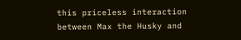this priceless interaction between Max the Husky and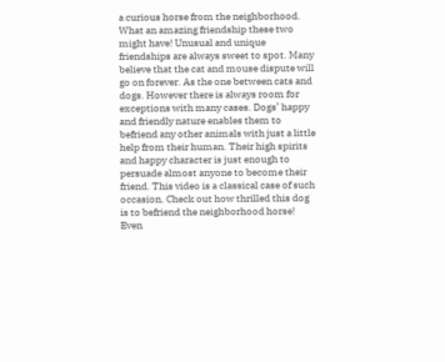a curious horse from the neighborhood. What an amazing friendship these two might have! Unusual and unique friendships are always sweet to spot. Many believe that the cat and mouse dispute will go on forever. As the one between cats and dogs. However there is always room for exceptions with many cases. Dogs’ happy and friendly nature enables them to befriend any other animals with just a little help from their human. Their high spirits and happy character is just enough to persuade almost anyone to become their friend. This video is a classical case of such occasion. Check out how thrilled this dog is to befriend the neighborhood horse! Even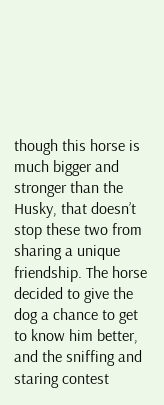though this horse is much bigger and stronger than the Husky, that doesn’t stop these two from sharing a unique friendship. The horse decided to give the dog a chance to get to know him better, and the sniffing and staring contest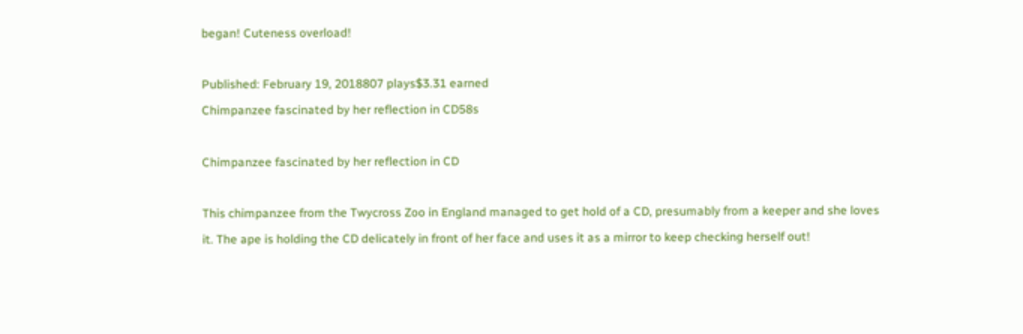began! Cuteness overload!

Published: February 19, 2018807 plays$3.31 earned
Chimpanzee fascinated by her reflection in CD58s

Chimpanzee fascinated by her reflection in CD

This chimpanzee from the Twycross Zoo in England managed to get hold of a CD, presumably from a keeper and she loves it. The ape is holding the CD delicately in front of her face and uses it as a mirror to keep checking herself out!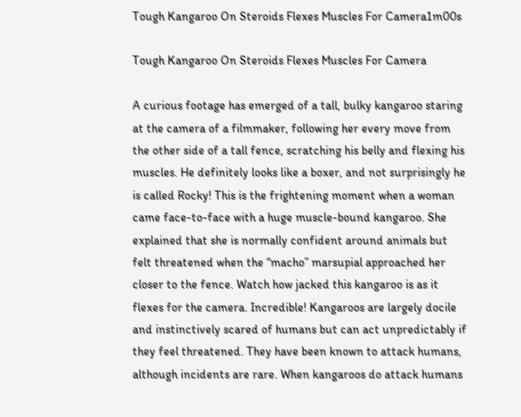Tough Kangaroo On Steroids Flexes Muscles For Camera1m00s

Tough Kangaroo On Steroids Flexes Muscles For Camera

A curious footage has emerged of a tall, bulky kangaroo staring at the camera of a filmmaker, following her every move from the other side of a tall fence, scratching his belly and flexing his muscles. He definitely looks like a boxer, and not surprisingly he is called Rocky! This is the frightening moment when a woman came face-to-face with a huge muscle-bound kangaroo. She explained that she is normally confident around animals but felt threatened when the “macho” marsupial approached her closer to the fence. Watch how jacked this kangaroo is as it flexes for the camera. Incredible! Kangaroos are largely docile and instinctively scared of humans but can act unpredictably if they feel threatened. They have been known to attack humans, although incidents are rare. When kangaroos do attack humans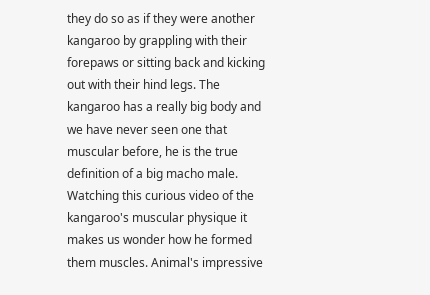they do so as if they were another kangaroo by grappling with their forepaws or sitting back and kicking out with their hind legs. The kangaroo has a really big body and we have never seen one that muscular before, he is the true definition of a big macho male. Watching this curious video of the kangaroo's muscular physique it makes us wonder how he formed them muscles. Animal's impressive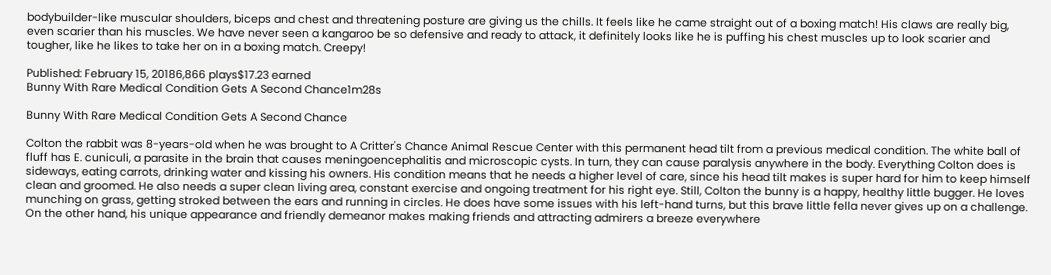bodybuilder-like muscular shoulders, biceps and chest and threatening posture are giving us the chills. It feels like he came straight out of a boxing match! His claws are really big, even scarier than his muscles. We have never seen a kangaroo be so defensive and ready to attack, it definitely looks like he is puffing his chest muscles up to look scarier and tougher, like he likes to take her on in a boxing match. Creepy!

Published: February 15, 20186,866 plays$17.23 earned
Bunny With Rare Medical Condition Gets A Second Chance1m28s

Bunny With Rare Medical Condition Gets A Second Chance

Colton the rabbit was 8-years-old when he was brought to A Critter's Chance Animal Rescue Center with this permanent head tilt from a previous medical condition. The white ball of fluff has E. cuniculi, a parasite in the brain that causes meningoencephalitis and microscopic cysts. In turn, they can cause paralysis anywhere in the body. Everything Colton does is sideways, eating carrots, drinking water and kissing his owners. His condition means that he needs a higher level of care, since his head tilt makes is super hard for him to keep himself clean and groomed. He also needs a super clean living area, constant exercise and ongoing treatment for his right eye. Still, Colton the bunny is a happy, healthy little bugger. He loves munching on grass, getting stroked between the ears and running in circles. He does have some issues with his left-hand turns, but this brave little fella never gives up on a challenge. On the other hand, his unique appearance and friendly demeanor makes making friends and attracting admirers a breeze everywhere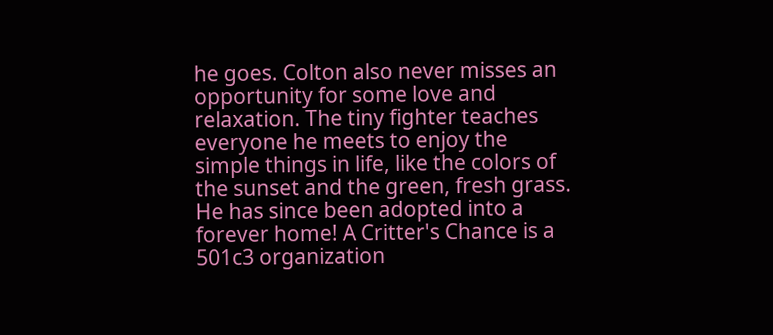he goes. Colton also never misses an opportunity for some love and relaxation. The tiny fighter teaches everyone he meets to enjoy the simple things in life, like the colors of the sunset and the green, fresh grass. He has since been adopted into a forever home! A Critter's Chance is a 501c3 organization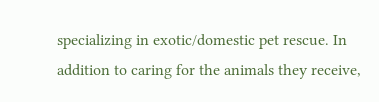specializing in exotic/domestic pet rescue. In addition to caring for the animals they receive,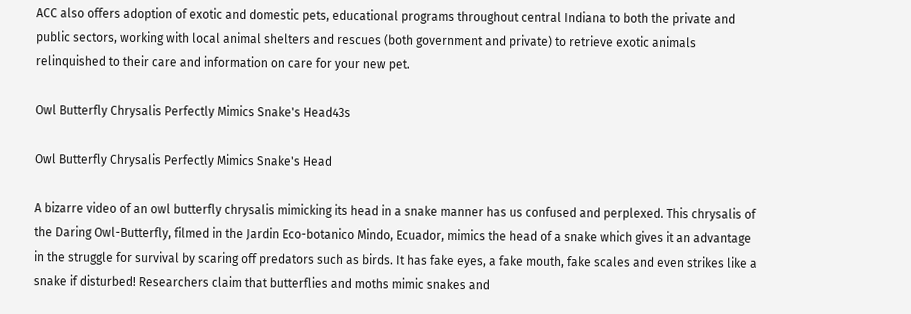ACC also offers adoption of exotic and domestic pets, educational programs throughout central Indiana to both the private and public sectors, working with local animal shelters and rescues (both government and private) to retrieve exotic animals relinquished to their care and information on care for your new pet.

Owl Butterfly Chrysalis Perfectly Mimics Snake's Head43s

Owl Butterfly Chrysalis Perfectly Mimics Snake's Head

A bizarre video of an owl butterfly chrysalis mimicking its head in a snake manner has us confused and perplexed. This chrysalis of the Daring Owl-Butterfly, filmed in the Jardin Eco-botanico Mindo, Ecuador, mimics the head of a snake which gives it an advantage in the struggle for survival by scaring off predators such as birds. It has fake eyes, a fake mouth, fake scales and even strikes like a snake if disturbed! Researchers claim that butterflies and moths mimic snakes and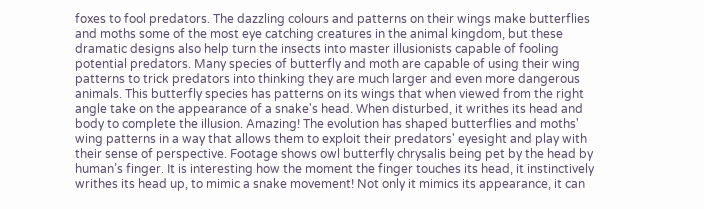foxes to fool predators. The dazzling colours and patterns on their wings make butterflies and moths some of the most eye catching creatures in the animal kingdom, but these dramatic designs also help turn the insects into master illusionists capable of fooling potential predators. Many species of butterfly and moth are capable of using their wing patterns to trick predators into thinking they are much larger and even more dangerous animals. This butterfly species has patterns on its wings that when viewed from the right angle take on the appearance of a snake's head. When disturbed, it writhes its head and body to complete the illusion. Amazing! The evolution has shaped butterflies and moths' wing patterns in a way that allows them to exploit their predators' eyesight and play with their sense of perspective. Footage shows owl butterfly chrysalis being pet by the head by human’s finger. It is interesting how the moment the finger touches its head, it instinctively writhes its head up, to mimic a snake movement! Not only it mimics its appearance, it can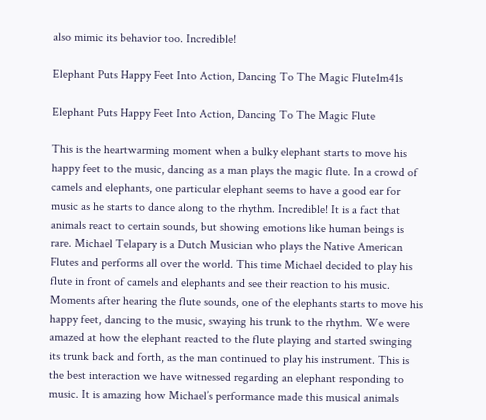also mimic its behavior too. Incredible!

Elephant Puts Happy Feet Into Action, Dancing To The Magic Flute1m41s

Elephant Puts Happy Feet Into Action, Dancing To The Magic Flute

This is the heartwarming moment when a bulky elephant starts to move his happy feet to the music, dancing as a man plays the magic flute. In a crowd of camels and elephants, one particular elephant seems to have a good ear for music as he starts to dance along to the rhythm. Incredible! It is a fact that animals react to certain sounds, but showing emotions like human beings is rare. Michael Telapary is a Dutch Musician who plays the Native American Flutes and performs all over the world. This time Michael decided to play his flute in front of camels and elephants and see their reaction to his music. Moments after hearing the flute sounds, one of the elephants starts to move his happy feet, dancing to the music, swaying his trunk to the rhythm. We were amazed at how the elephant reacted to the flute playing and started swinging its trunk back and forth, as the man continued to play his instrument. This is the best interaction we have witnessed regarding an elephant responding to music. It is amazing how Michael’s performance made this musical animals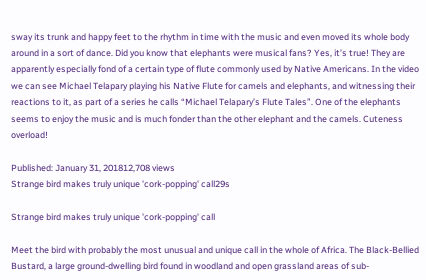sway its trunk and happy feet to the rhythm in time with the music and even moved its whole body around in a sort of dance. Did you know that elephants were musical fans? Yes, it’s true! They are apparently especially fond of a certain type of flute commonly used by Native Americans. In the video we can see Michael Telapary playing his Native Flute for camels and elephants, and witnessing their reactions to it, as part of a series he calls “Michael Telapary’s Flute Tales”. One of the elephants seems to enjoy the music and is much fonder than the other elephant and the camels. Cuteness overload!

Published: January 31, 201812,708 views
Strange bird makes truly unique 'cork-popping' call29s

Strange bird makes truly unique 'cork-popping' call

Meet the bird with probably the most unusual and unique call in the whole of Africa. The Black-Bellied Bustard, a large ground-dwelling bird found in woodland and open grassland areas of sub-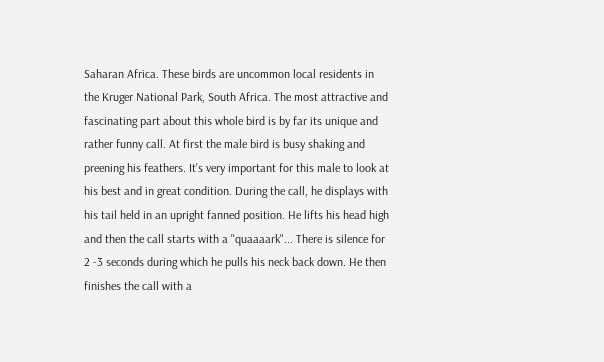Saharan Africa. These birds are uncommon local residents in the Kruger National Park, South Africa. The most attractive and fascinating part about this whole bird is by far its unique and rather funny call. At first the male bird is busy shaking and preening his feathers. It's very important for this male to look at his best and in great condition. During the call, he displays with his tail held in an upright fanned position. He lifts his head high and then the call starts with a "quaaaark"... There is silence for 2 -3 seconds during which he pulls his neck back down. He then finishes the call with a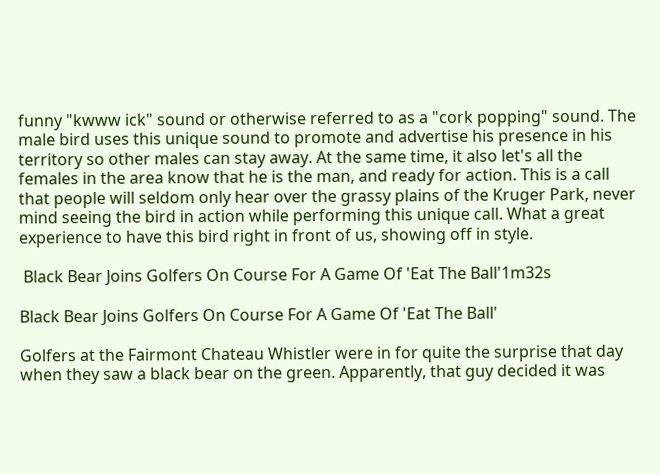funny "kwww ick" sound or otherwise referred to as a "cork popping" sound. The male bird uses this unique sound to promote and advertise his presence in his territory so other males can stay away. At the same time, it also let's all the females in the area know that he is the man, and ready for action. This is a call that people will seldom only hear over the grassy plains of the Kruger Park, never mind seeing the bird in action while performing this unique call. What a great experience to have this bird right in front of us, showing off in style.

 Black Bear Joins Golfers On Course For A Game Of 'Eat The Ball'1m32s

Black Bear Joins Golfers On Course For A Game Of 'Eat The Ball'

Golfers at the Fairmont Chateau Whistler were in for quite the surprise that day when they saw a black bear on the green. Apparently, that guy decided it was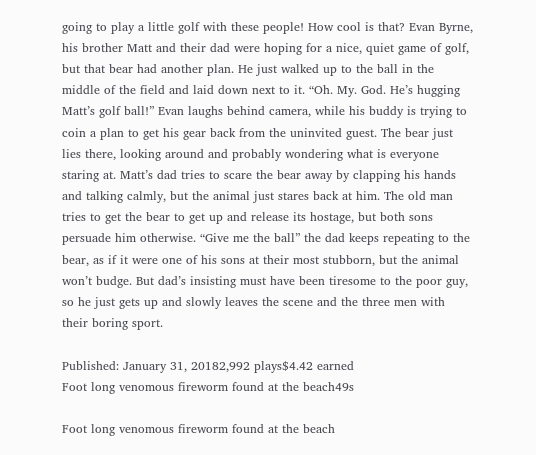going to play a little golf with these people! How cool is that? Evan Byrne, his brother Matt and their dad were hoping for a nice, quiet game of golf, but that bear had another plan. He just walked up to the ball in the middle of the field and laid down next to it. “Oh. My. God. He’s hugging Matt’s golf ball!” Evan laughs behind camera, while his buddy is trying to coin a plan to get his gear back from the uninvited guest. The bear just lies there, looking around and probably wondering what is everyone staring at. Matt’s dad tries to scare the bear away by clapping his hands and talking calmly, but the animal just stares back at him. The old man tries to get the bear to get up and release its hostage, but both sons persuade him otherwise. “Give me the ball” the dad keeps repeating to the bear, as if it were one of his sons at their most stubborn, but the animal won’t budge. But dad’s insisting must have been tiresome to the poor guy, so he just gets up and slowly leaves the scene and the three men with their boring sport.

Published: January 31, 20182,992 plays$4.42 earned
Foot long venomous fireworm found at the beach49s

Foot long venomous fireworm found at the beach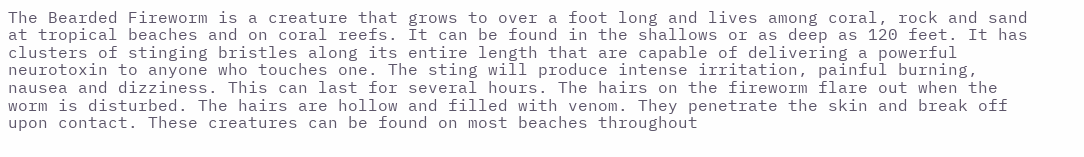The Bearded Fireworm is a creature that grows to over a foot long and lives among coral, rock and sand at tropical beaches and on coral reefs. It can be found in the shallows or as deep as 120 feet. It has clusters of stinging bristles along its entire length that are capable of delivering a powerful neurotoxin to anyone who touches one. The sting will produce intense irritation, painful burning, nausea and dizziness. This can last for several hours. The hairs on the fireworm flare out when the worm is disturbed. The hairs are hollow and filled with venom. They penetrate the skin and break off upon contact. These creatures can be found on most beaches throughout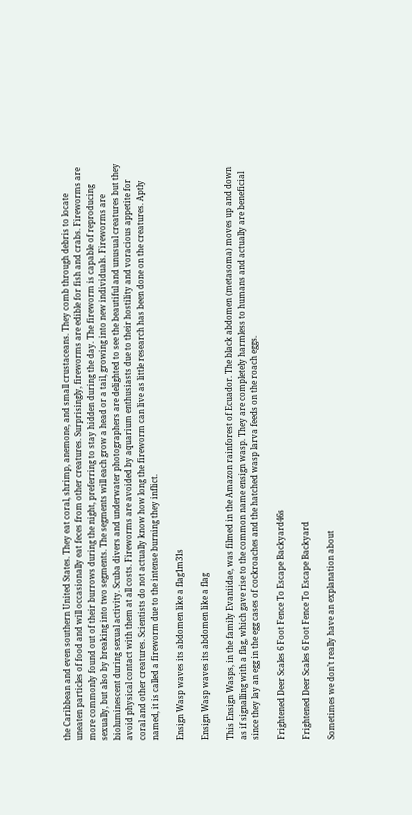the Caribbean and even southern United States. They eat coral, shrimp, anemone, and small crustaceans. They comb through debris to locate uneaten particles of food and will occasionally eat feces from other creatures. Surprisingly, fireworms are edible for fish and crabs. Fireworms are more commonly found out of their burrows during the night, preferring to stay hidden during the day. The fireworm is capable of reproducing sexually, but also by breaking into two segments. The segments will each grow a head or a tail, growing into new individuals. Fireworms are bioluminescent during sexual activity. Scuba divers and underwater photographers are delighted to see the beautiful and unusual creatures but they avoid physical contact with them at all costs. Fireworms are avoided by aquarium enthusiasts due to their hostility and voracious appetite for coral and other creatures. Scientists do not actually know how long the fireworm can live as little research has been done on the creatures. Aptly named, it is called a fireworm due to the intense burning they inflict.

Ensign Wasp waves its abdomen like a flag1m31s

Ensign Wasp waves its abdomen like a flag

This Ensign Wasps, in the family Evaniidae, was filmed in the Amazon rainforest of Ecuador. The black abdomen (metasoma) moves up and down as if signalling with a flag, which gave rise to the common name ensign wasp. They are completely harmless to humans and actually are beneficial since they lay an egg in the egg cases of cockroaches and the hatched wasp larva feeds on the roach eggs.

Frightened Deer Scales 6 Foot Fence To Escape Backyard46s

Frightened Deer Scales 6 Foot Fence To Escape Backyard

Sometimes we don’t really have an explanation about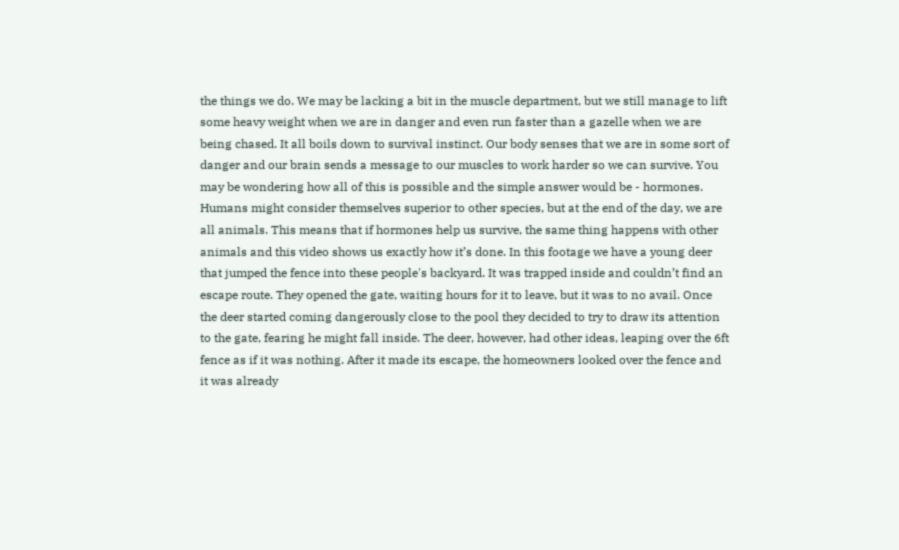the things we do. We may be lacking a bit in the muscle department, but we still manage to lift some heavy weight when we are in danger and even run faster than a gazelle when we are being chased. It all boils down to survival instinct. Our body senses that we are in some sort of danger and our brain sends a message to our muscles to work harder so we can survive. You may be wondering how all of this is possible and the simple answer would be - hormones. Humans might consider themselves superior to other species, but at the end of the day, we are all animals. This means that if hormones help us survive, the same thing happens with other animals and this video shows us exactly how it’s done. In this footage we have a young deer that jumped the fence into these people's backyard. It was trapped inside and couldn’t find an escape route. They opened the gate, waiting hours for it to leave, but it was to no avail. Once the deer started coming dangerously close to the pool they decided to try to draw its attention to the gate, fearing he might fall inside. The deer, however, had other ideas, leaping over the 6ft fence as if it was nothing. After it made its escape, the homeowners looked over the fence and it was already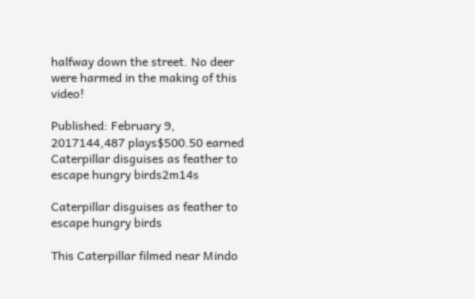halfway down the street. No deer were harmed in the making of this video!

Published: February 9, 2017144,487 plays$500.50 earned
Caterpillar disguises as feather to escape hungry birds2m14s

Caterpillar disguises as feather to escape hungry birds

This Caterpillar filmed near Mindo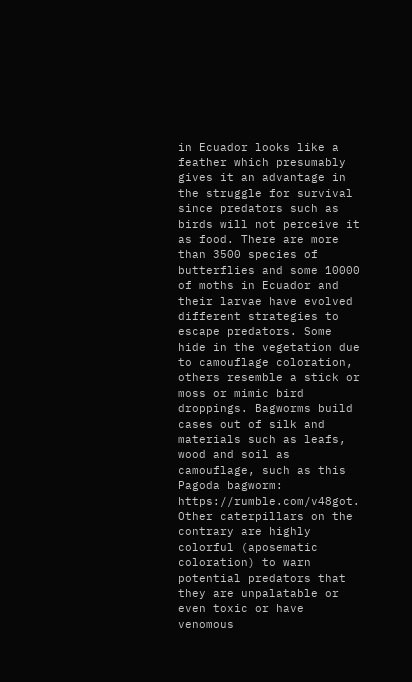in Ecuador looks like a feather which presumably gives it an advantage in the struggle for survival since predators such as birds will not perceive it as food. There are more than 3500 species of butterflies and some 10000 of moths in Ecuador and their larvae have evolved different strategies to escape predators. Some hide in the vegetation due to camouflage coloration, others resemble a stick or moss or mimic bird droppings. Bagworms build cases out of silk and materials such as leafs, wood and soil as camouflage, such as this Pagoda bagworm: https://rumble.com/v48got. Other caterpillars on the contrary are highly colorful (aposematic coloration) to warn potential predators that they are unpalatable or even toxic or have venomous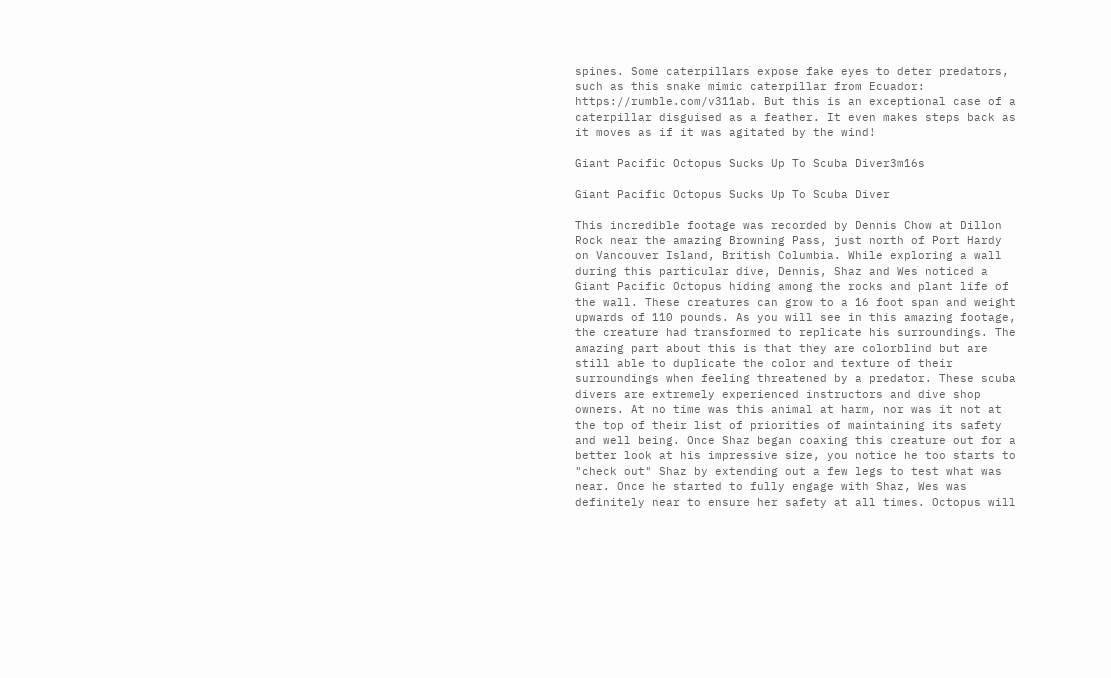spines. Some caterpillars expose fake eyes to deter predators, such as this snake mimic caterpillar from Ecuador: https://rumble.com/v311ab. But this is an exceptional case of a caterpillar disguised as a feather. It even makes steps back as it moves as if it was agitated by the wind!

Giant Pacific Octopus Sucks Up To Scuba Diver3m16s

Giant Pacific Octopus Sucks Up To Scuba Diver

This incredible footage was recorded by Dennis Chow at Dillon Rock near the amazing Browning Pass, just north of Port Hardy on Vancouver Island, British Columbia. While exploring a wall during this particular dive, Dennis, Shaz and Wes noticed a Giant Pacific Octopus hiding among the rocks and plant life of the wall. These creatures can grow to a 16 foot span and weight upwards of 110 pounds. As you will see in this amazing footage, the creature had transformed to replicate his surroundings. The amazing part about this is that they are colorblind but are still able to duplicate the color and texture of their surroundings when feeling threatened by a predator. These scuba divers are extremely experienced instructors and dive shop owners. At no time was this animal at harm, nor was it not at the top of their list of priorities of maintaining its safety and well being. Once Shaz began coaxing this creature out for a better look at his impressive size, you notice he too starts to "check out" Shaz by extending out a few legs to test what was near. Once he started to fully engage with Shaz, Wes was definitely near to ensure her safety at all times. Octopus will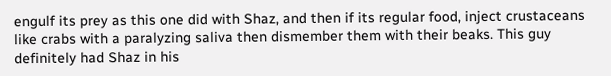engulf its prey as this one did with Shaz, and then if its regular food, inject crustaceans like crabs with a paralyzing saliva then dismember them with their beaks. This guy definitely had Shaz in his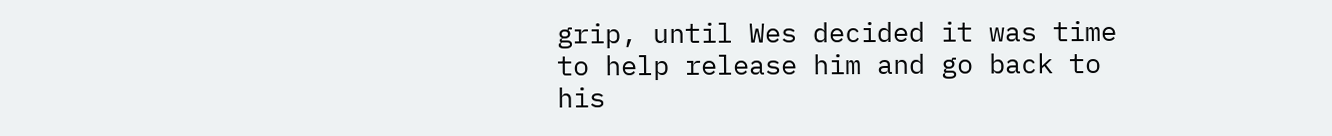grip, until Wes decided it was time to help release him and go back to his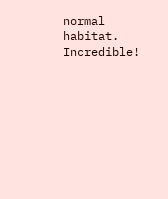normal habitat. Incredible!